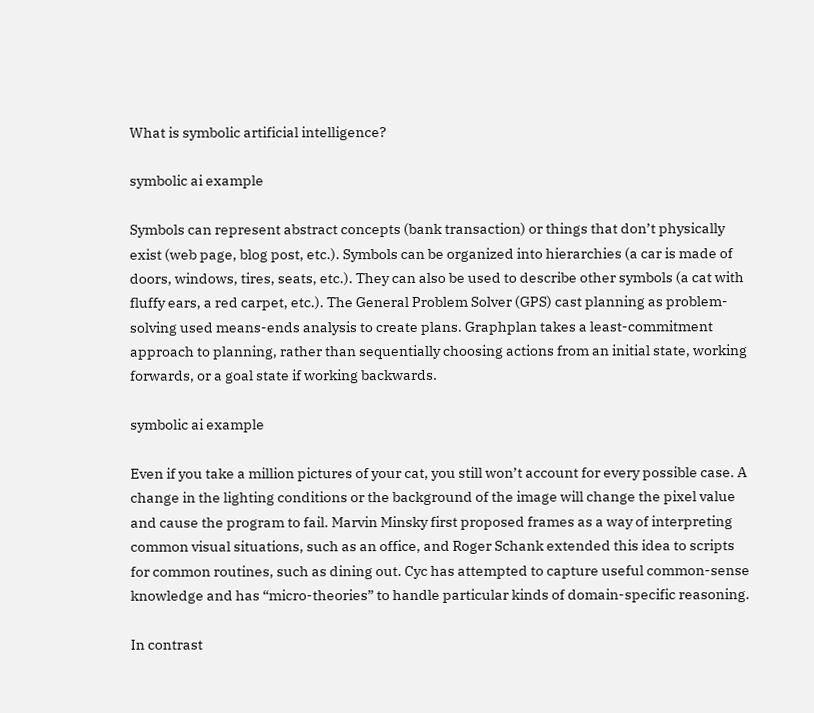What is symbolic artificial intelligence?

symbolic ai example

Symbols can represent abstract concepts (bank transaction) or things that don’t physically exist (web page, blog post, etc.). Symbols can be organized into hierarchies (a car is made of doors, windows, tires, seats, etc.). They can also be used to describe other symbols (a cat with fluffy ears, a red carpet, etc.). The General Problem Solver (GPS) cast planning as problem-solving used means-ends analysis to create plans. Graphplan takes a least-commitment approach to planning, rather than sequentially choosing actions from an initial state, working forwards, or a goal state if working backwards.

symbolic ai example

Even if you take a million pictures of your cat, you still won’t account for every possible case. A change in the lighting conditions or the background of the image will change the pixel value and cause the program to fail. Marvin Minsky first proposed frames as a way of interpreting common visual situations, such as an office, and Roger Schank extended this idea to scripts for common routines, such as dining out. Cyc has attempted to capture useful common-sense knowledge and has “micro-theories” to handle particular kinds of domain-specific reasoning.

In contrast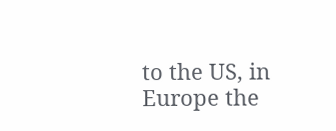to the US, in Europe the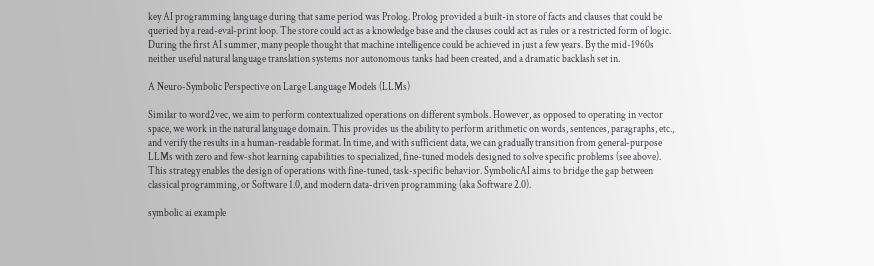key AI programming language during that same period was Prolog. Prolog provided a built-in store of facts and clauses that could be queried by a read-eval-print loop. The store could act as a knowledge base and the clauses could act as rules or a restricted form of logic. During the first AI summer, many people thought that machine intelligence could be achieved in just a few years. By the mid-1960s neither useful natural language translation systems nor autonomous tanks had been created, and a dramatic backlash set in.

A Neuro-Symbolic Perspective on Large Language Models (LLMs)

Similar to word2vec, we aim to perform contextualized operations on different symbols. However, as opposed to operating in vector space, we work in the natural language domain. This provides us the ability to perform arithmetic on words, sentences, paragraphs, etc., and verify the results in a human-readable format. In time, and with sufficient data, we can gradually transition from general-purpose LLMs with zero and few-shot learning capabilities to specialized, fine-tuned models designed to solve specific problems (see above). This strategy enables the design of operations with fine-tuned, task-specific behavior. SymbolicAI aims to bridge the gap between classical programming, or Software 1.0, and modern data-driven programming (aka Software 2.0).

symbolic ai example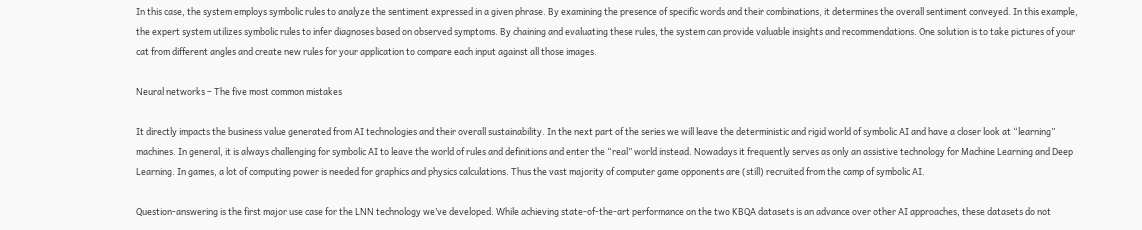In this case, the system employs symbolic rules to analyze the sentiment expressed in a given phrase. By examining the presence of specific words and their combinations, it determines the overall sentiment conveyed. In this example, the expert system utilizes symbolic rules to infer diagnoses based on observed symptoms. By chaining and evaluating these rules, the system can provide valuable insights and recommendations. One solution is to take pictures of your cat from different angles and create new rules for your application to compare each input against all those images.

Neural networks – The five most common mistakes

It directly impacts the business value generated from AI technologies and their overall sustainability. In the next part of the series we will leave the deterministic and rigid world of symbolic AI and have a closer look at “learning” machines. In general, it is always challenging for symbolic AI to leave the world of rules and definitions and enter the “real” world instead. Nowadays it frequently serves as only an assistive technology for Machine Learning and Deep Learning. In games, a lot of computing power is needed for graphics and physics calculations. Thus the vast majority of computer game opponents are (still) recruited from the camp of symbolic AI.

Question-answering is the first major use case for the LNN technology we’ve developed. While achieving state-of-the-art performance on the two KBQA datasets is an advance over other AI approaches, these datasets do not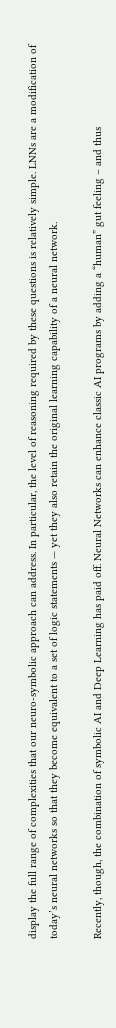display the full range of complexities that our neuro-symbolic approach can address. In particular, the level of reasoning required by these questions is relatively simple. LNNs are a modification of today’s neural networks so that they become equivalent to a set of logic statements — yet they also retain the original learning capability of a neural network.

Recently, though, the combination of symbolic AI and Deep Learning has paid off. Neural Networks can enhance classic AI programs by adding a “human” gut feeling – and thus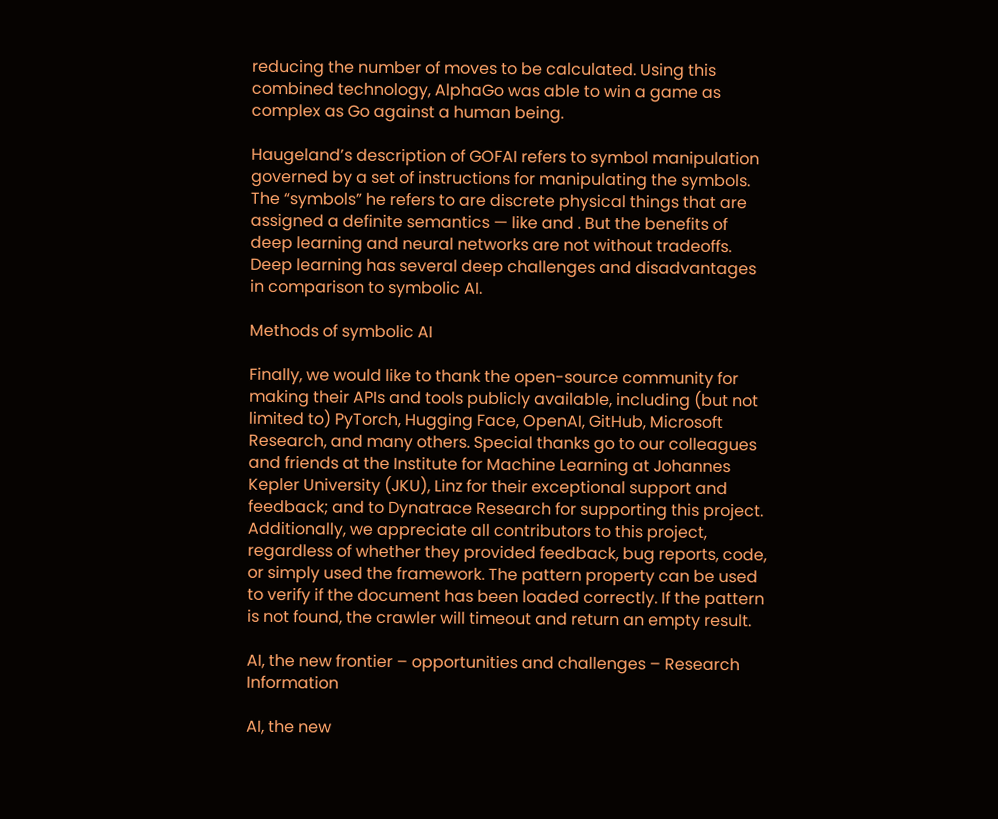reducing the number of moves to be calculated. Using this combined technology, AlphaGo was able to win a game as complex as Go against a human being.

Haugeland’s description of GOFAI refers to symbol manipulation governed by a set of instructions for manipulating the symbols. The “symbols” he refers to are discrete physical things that are assigned a definite semantics — like and . But the benefits of deep learning and neural networks are not without tradeoffs. Deep learning has several deep challenges and disadvantages in comparison to symbolic AI.

Methods of symbolic AI

Finally, we would like to thank the open-source community for making their APIs and tools publicly available, including (but not limited to) PyTorch, Hugging Face, OpenAI, GitHub, Microsoft Research, and many others. Special thanks go to our colleagues and friends at the Institute for Machine Learning at Johannes Kepler University (JKU), Linz for their exceptional support and feedback; and to Dynatrace Research for supporting this project. Additionally, we appreciate all contributors to this project, regardless of whether they provided feedback, bug reports, code, or simply used the framework. The pattern property can be used to verify if the document has been loaded correctly. If the pattern is not found, the crawler will timeout and return an empty result.

AI, the new frontier – opportunities and challenges – Research Information

AI, the new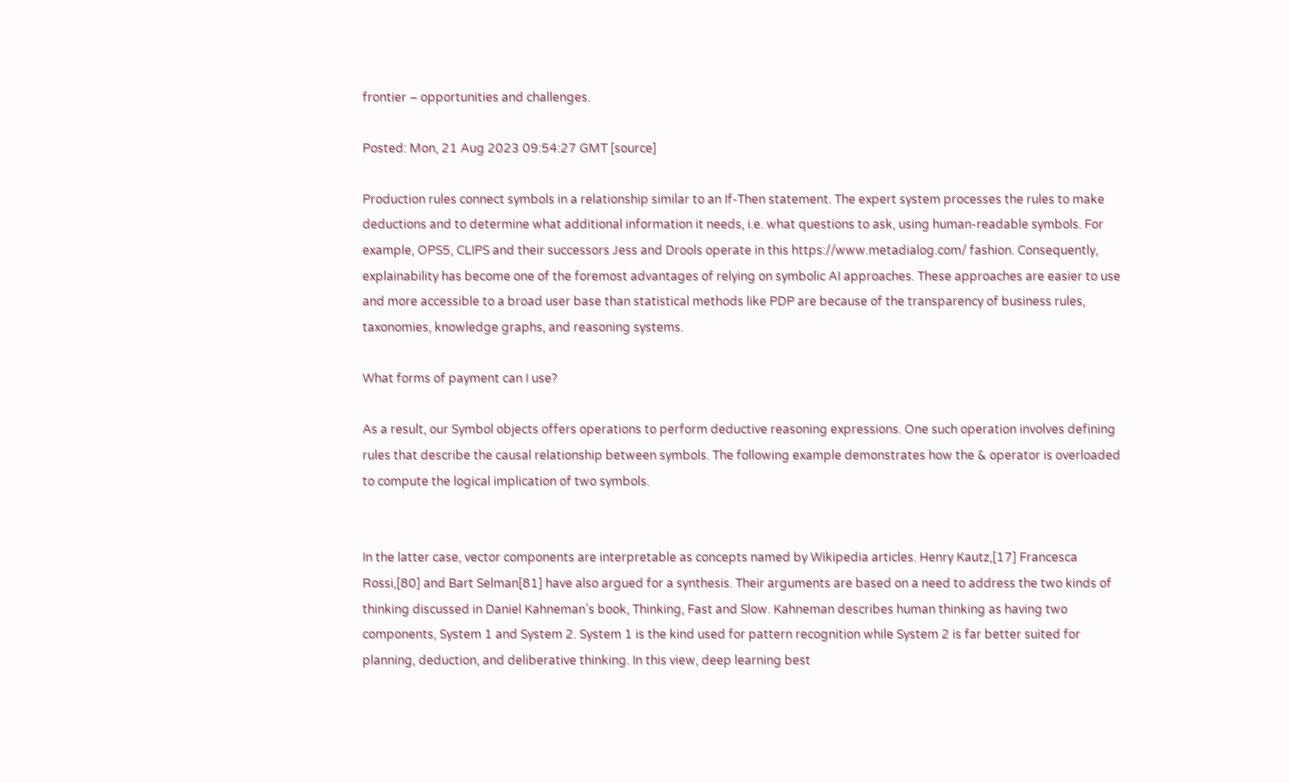frontier – opportunities and challenges.

Posted: Mon, 21 Aug 2023 09:54:27 GMT [source]

Production rules connect symbols in a relationship similar to an If-Then statement. The expert system processes the rules to make deductions and to determine what additional information it needs, i.e. what questions to ask, using human-readable symbols. For example, OPS5, CLIPS and their successors Jess and Drools operate in this https://www.metadialog.com/ fashion. Consequently, explainability has become one of the foremost advantages of relying on symbolic AI approaches. These approaches are easier to use and more accessible to a broad user base than statistical methods like PDP are because of the transparency of business rules, taxonomies, knowledge graphs, and reasoning systems.

What forms of payment can I use?

As a result, our Symbol objects offers operations to perform deductive reasoning expressions. One such operation involves defining rules that describe the causal relationship between symbols. The following example demonstrates how the & operator is overloaded to compute the logical implication of two symbols.


In the latter case, vector components are interpretable as concepts named by Wikipedia articles. Henry Kautz,[17] Francesca Rossi,[80] and Bart Selman[81] have also argued for a synthesis. Their arguments are based on a need to address the two kinds of thinking discussed in Daniel Kahneman’s book, Thinking, Fast and Slow. Kahneman describes human thinking as having two components, System 1 and System 2. System 1 is the kind used for pattern recognition while System 2 is far better suited for planning, deduction, and deliberative thinking. In this view, deep learning best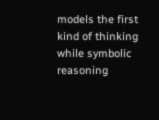models the first kind of thinking while symbolic reasoning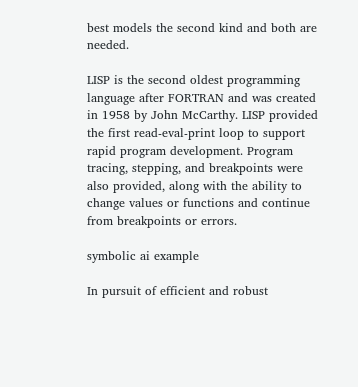best models the second kind and both are needed.

LISP is the second oldest programming language after FORTRAN and was created in 1958 by John McCarthy. LISP provided the first read-eval-print loop to support rapid program development. Program tracing, stepping, and breakpoints were also provided, along with the ability to change values or functions and continue from breakpoints or errors.

symbolic ai example

In pursuit of efficient and robust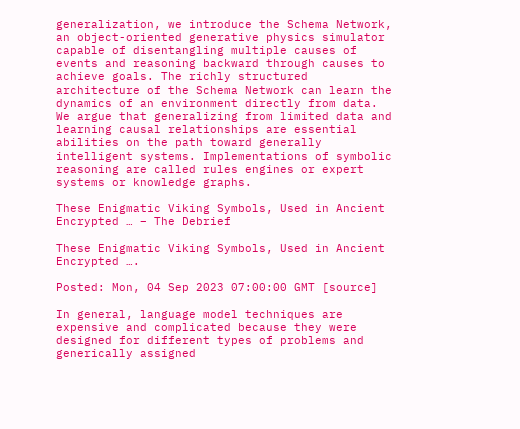generalization, we introduce the Schema Network, an object-oriented generative physics simulator capable of disentangling multiple causes of events and reasoning backward through causes to achieve goals. The richly structured architecture of the Schema Network can learn the dynamics of an environment directly from data. We argue that generalizing from limited data and learning causal relationships are essential abilities on the path toward generally intelligent systems. Implementations of symbolic reasoning are called rules engines or expert systems or knowledge graphs.

These Enigmatic Viking Symbols, Used in Ancient Encrypted … – The Debrief

These Enigmatic Viking Symbols, Used in Ancient Encrypted ….

Posted: Mon, 04 Sep 2023 07:00:00 GMT [source]

In general, language model techniques are expensive and complicated because they were designed for different types of problems and generically assigned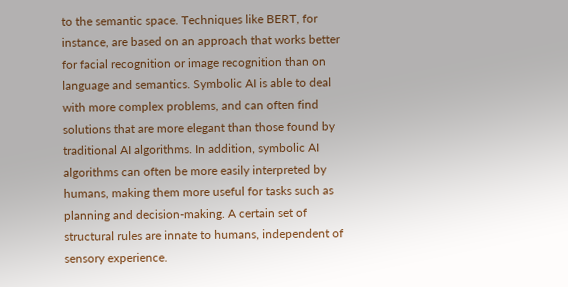to the semantic space. Techniques like BERT, for instance, are based on an approach that works better for facial recognition or image recognition than on language and semantics. Symbolic AI is able to deal with more complex problems, and can often find solutions that are more elegant than those found by traditional AI algorithms. In addition, symbolic AI algorithms can often be more easily interpreted by humans, making them more useful for tasks such as planning and decision-making. A certain set of structural rules are innate to humans, independent of sensory experience.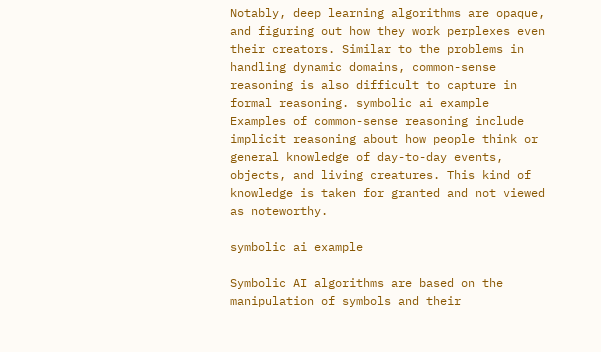Notably, deep learning algorithms are opaque, and figuring out how they work perplexes even their creators. Similar to the problems in handling dynamic domains, common-sense reasoning is also difficult to capture in formal reasoning. symbolic ai example Examples of common-sense reasoning include implicit reasoning about how people think or general knowledge of day-to-day events, objects, and living creatures. This kind of knowledge is taken for granted and not viewed as noteworthy.

symbolic ai example

Symbolic AI algorithms are based on the manipulation of symbols and their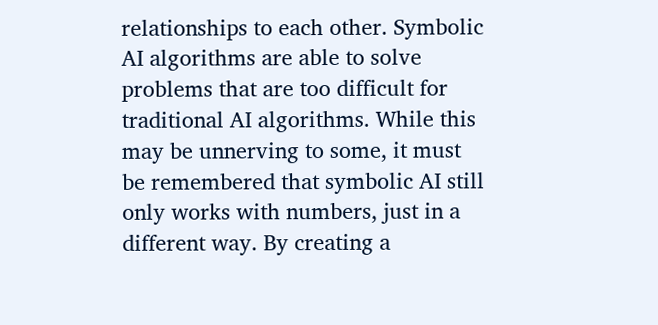relationships to each other. Symbolic AI algorithms are able to solve problems that are too difficult for traditional AI algorithms. While this may be unnerving to some, it must be remembered that symbolic AI still only works with numbers, just in a different way. By creating a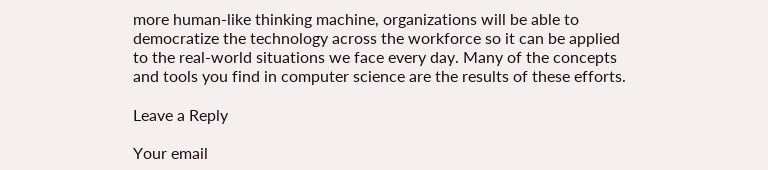more human-like thinking machine, organizations will be able to democratize the technology across the workforce so it can be applied to the real-world situations we face every day. Many of the concepts and tools you find in computer science are the results of these efforts.

Leave a Reply

Your email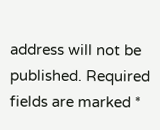address will not be published. Required fields are marked *